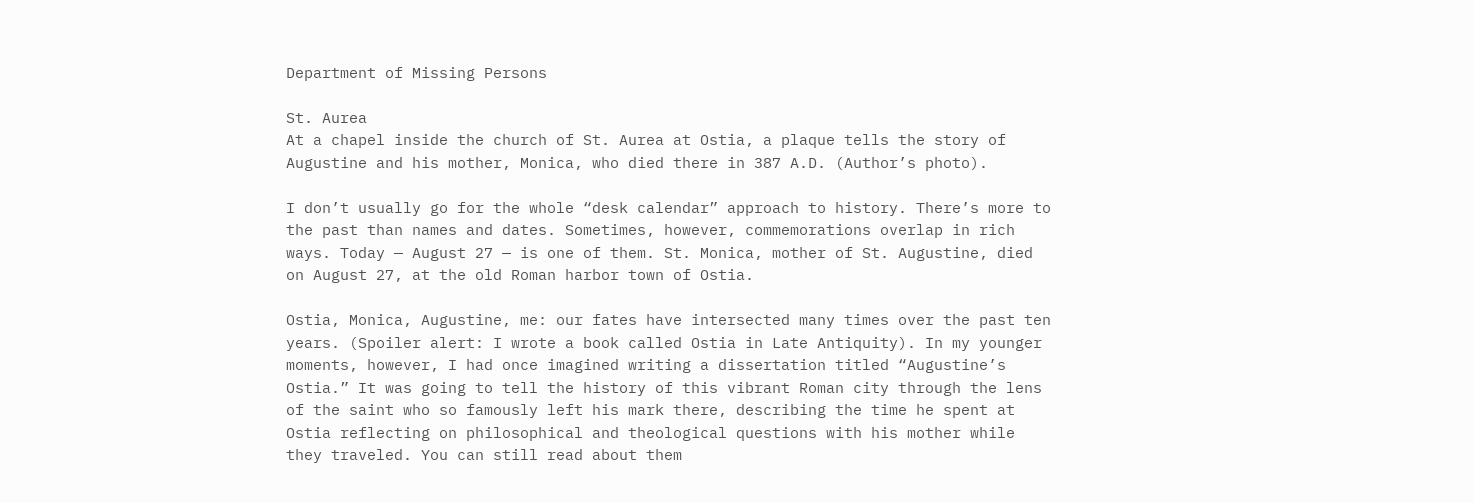Department of Missing Persons

St. Aurea
At a chapel inside the church of St. Aurea at Ostia, a plaque tells the story of Augustine and his mother, Monica, who died there in 387 A.D. (Author’s photo).

I don’t usually go for the whole “desk calendar” approach to history. There’s more to the past than names and dates. Sometimes, however, commemorations overlap in rich ways. Today — August 27 — is one of them. St. Monica, mother of St. Augustine, died on August 27, at the old Roman harbor town of Ostia.

Ostia, Monica, Augustine, me: our fates have intersected many times over the past ten years. (Spoiler alert: I wrote a book called Ostia in Late Antiquity). In my younger moments, however, I had once imagined writing a dissertation titled “Augustine’s Ostia.” It was going to tell the history of this vibrant Roman city through the lens of the saint who so famously left his mark there, describing the time he spent at Ostia reflecting on philosophical and theological questions with his mother while they traveled. You can still read about them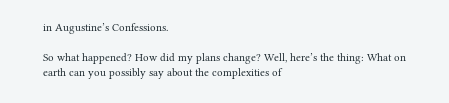in Augustine’s Confessions.

So what happened? How did my plans change? Well, here’s the thing: What on earth can you possibly say about the complexities of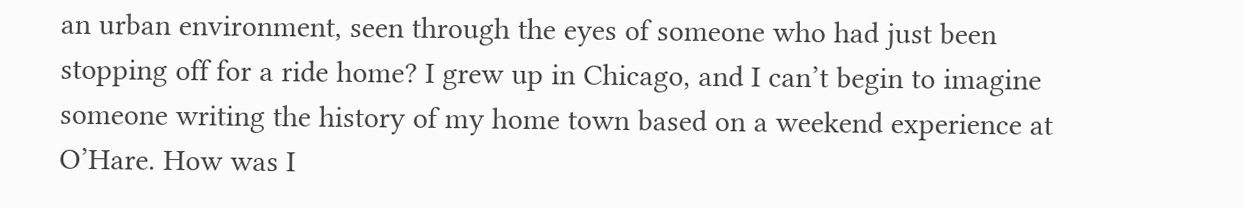an urban environment, seen through the eyes of someone who had just been stopping off for a ride home? I grew up in Chicago, and I can’t begin to imagine someone writing the history of my home town based on a weekend experience at O’Hare. How was I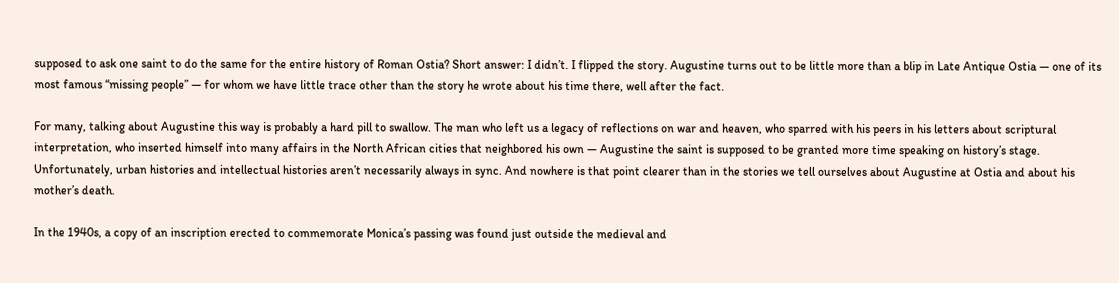supposed to ask one saint to do the same for the entire history of Roman Ostia? Short answer: I didn’t. I flipped the story. Augustine turns out to be little more than a blip in Late Antique Ostia — one of its most famous “missing people” — for whom we have little trace other than the story he wrote about his time there, well after the fact.

For many, talking about Augustine this way is probably a hard pill to swallow. The man who left us a legacy of reflections on war and heaven, who sparred with his peers in his letters about scriptural interpretation, who inserted himself into many affairs in the North African cities that neighbored his own — Augustine the saint is supposed to be granted more time speaking on history’s stage. Unfortunately, urban histories and intellectual histories aren’t necessarily always in sync. And nowhere is that point clearer than in the stories we tell ourselves about Augustine at Ostia and about his mother’s death.

In the 1940s, a copy of an inscription erected to commemorate Monica’s passing was found just outside the medieval and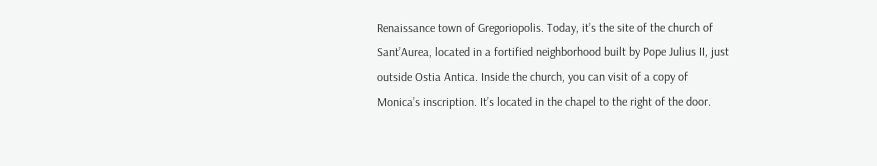Renaissance town of Gregoriopolis. Today, it’s the site of the church of Sant’Aurea, located in a fortified neighborhood built by Pope Julius II, just outside Ostia Antica. Inside the church, you can visit of a copy of Monica’s inscription. It’s located in the chapel to the right of the door.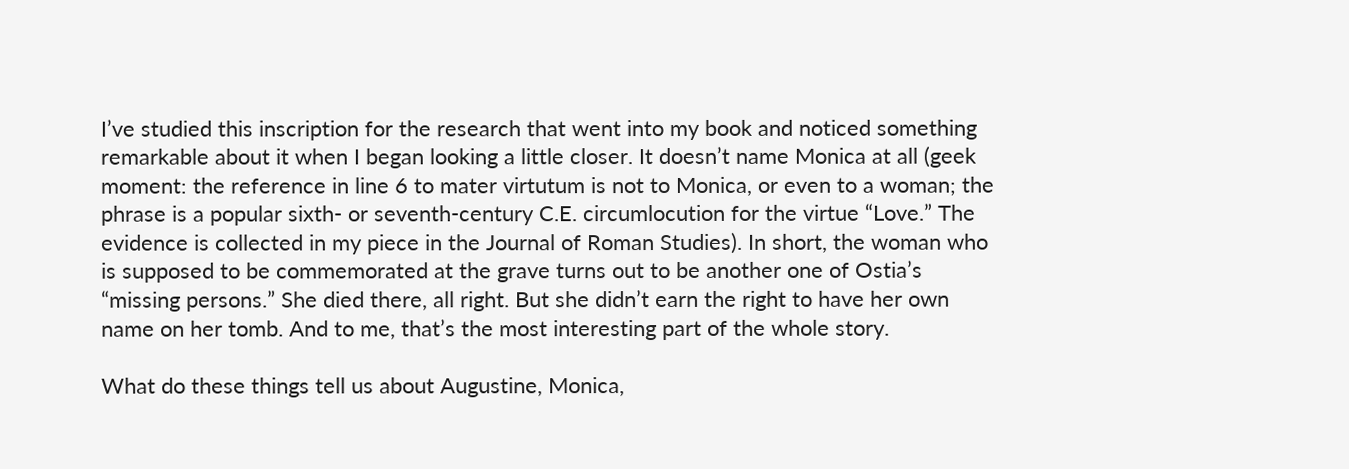I’ve studied this inscription for the research that went into my book and noticed something remarkable about it when I began looking a little closer. It doesn’t name Monica at all (geek moment: the reference in line 6 to mater virtutum is not to Monica, or even to a woman; the phrase is a popular sixth- or seventh-century C.E. circumlocution for the virtue “Love.” The evidence is collected in my piece in the Journal of Roman Studies). In short, the woman who is supposed to be commemorated at the grave turns out to be another one of Ostia’s “missing persons.” She died there, all right. But she didn’t earn the right to have her own name on her tomb. And to me, that’s the most interesting part of the whole story.

What do these things tell us about Augustine, Monica,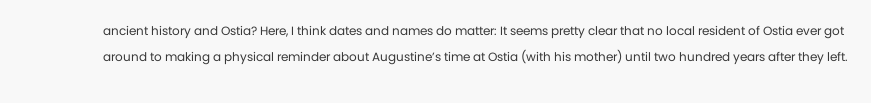ancient history and Ostia? Here, I think dates and names do matter: It seems pretty clear that no local resident of Ostia ever got around to making a physical reminder about Augustine’s time at Ostia (with his mother) until two hundred years after they left.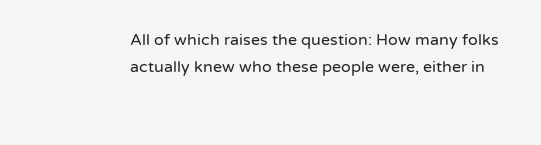All of which raises the question: How many folks actually knew who these people were, either in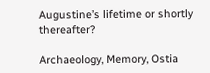Augustine’s lifetime or shortly thereafter?

Archaeology, Memory, Ostia